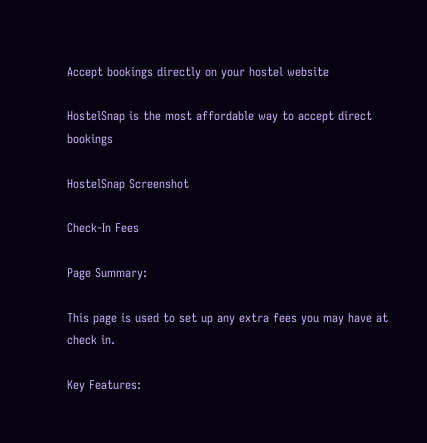Accept bookings directly on your hostel website

HostelSnap is the most affordable way to accept direct bookings

HostelSnap Screenshot

Check-In Fees

Page Summary:

This page is used to set up any extra fees you may have at check in.

Key Features: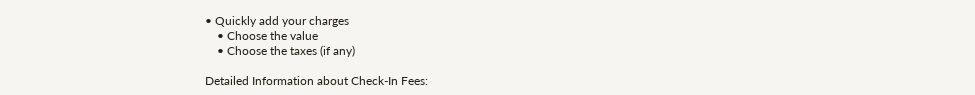• Quickly add your charges
    • Choose the value
    • Choose the taxes (if any)

Detailed Information about Check-In Fees: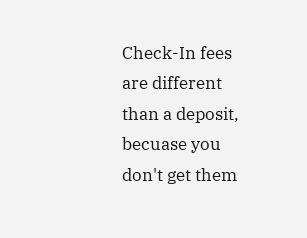Check-In fees are different than a deposit, becuase you don't get them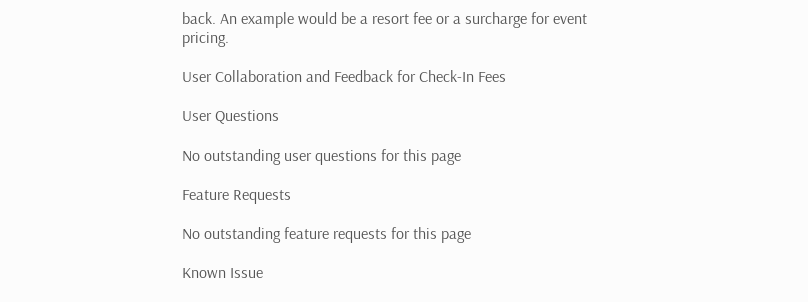back. An example would be a resort fee or a surcharge for event pricing.

User Collaboration and Feedback for Check-In Fees

User Questions

No outstanding user questions for this page

Feature Requests

No outstanding feature requests for this page

Known Issue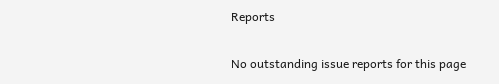Reports

No outstanding issue reports for this page